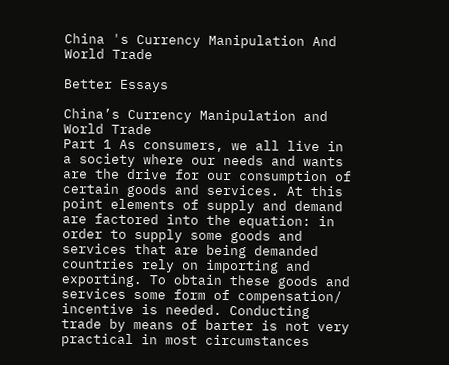China 's Currency Manipulation And World Trade

Better Essays

China’s Currency Manipulation and World Trade
Part 1 As consumers, we all live in a society where our needs and wants are the drive for our consumption of certain goods and services. At this point elements of supply and demand are factored into the equation: in order to supply some goods and services that are being demanded countries rely on importing and exporting. To obtain these goods and services some form of compensation/ incentive is needed. Conducting trade by means of barter is not very practical in most circumstances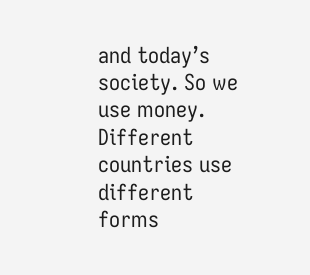and today’s society. So we use money. Different countries use different forms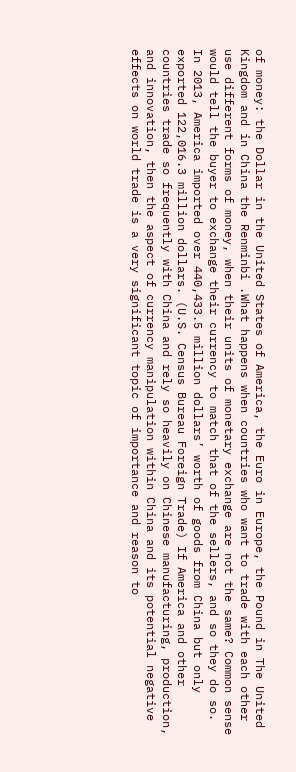of money: the Dollar in the United States of America, the Euro in Europe, the Pound in The United Kingdom and in China the Renminbi .What happens when countries who want to trade with each other use different forms of money, when their units of monetary exchange are not the same? Common sense would tell the buyer to exchange their currency to match that of the sellers, and so they do so.
In 2013, America imported over 440,433.5 million dollars’ worth of goods from China but only exported 122,016.3 million dollars. (U.S. Census Bureau Foreign Trade) If America and other countries trade so frequently with China and rely so heavily on Chinese manufacturing, production, and innovation, then the aspect of currency manipulation within China and its potential negative effects on world trade is a very significant topic of importance and reason to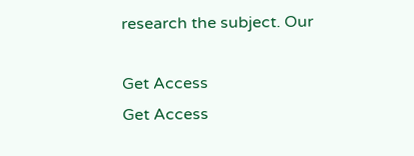research the subject. Our

Get Access
Get Access